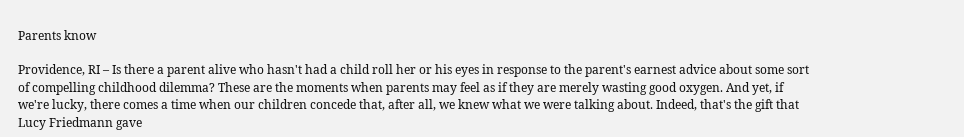Parents know

Providence, RI – Is there a parent alive who hasn't had a child roll her or his eyes in response to the parent's earnest advice about some sort of compelling childhood dilemma? These are the moments when parents may feel as if they are merely wasting good oxygen. And yet, if we're lucky, there comes a time when our children concede that, after all, we knew what we were talking about. Indeed, that's the gift that Lucy Friedmann gave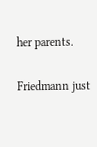her parents.

Friedmann just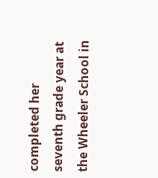completed her seventh grade year at the Wheeler School in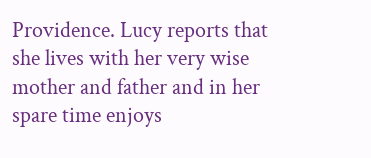Providence. Lucy reports that she lives with her very wise mother and father and in her spare time enjoys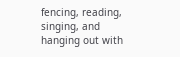fencing, reading, singing, and hanging out with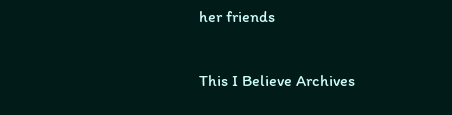her friends

This I Believe Archives